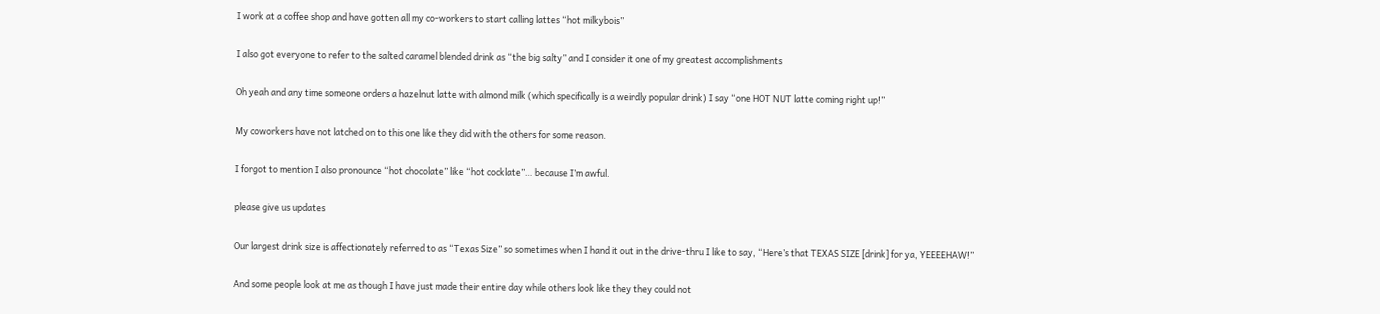I work at a coffee shop and have gotten all my co-workers to start calling lattes “hot milkybois”

I also got everyone to refer to the salted caramel blended drink as “the big salty” and I consider it one of my greatest accomplishments

Oh yeah and any time someone orders a hazelnut latte with almond milk (which specifically is a weirdly popular drink) I say “one HOT NUT latte coming right up!”

My coworkers have not latched on to this one like they did with the others for some reason.

I forgot to mention I also pronounce “hot chocolate” like “hot cocklate”… because I’m awful.

please give us updates

Our largest drink size is affectionately referred to as “Texas Size” so sometimes when I hand it out in the drive-thru I like to say, “Here’s that TEXAS SIZE [drink] for ya, YEEEEHAW!”

And some people look at me as though I have just made their entire day while others look like they they could not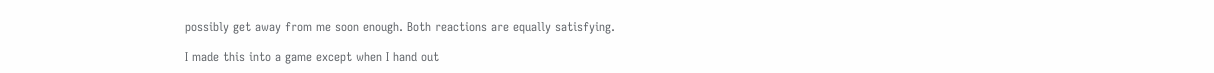possibly get away from me soon enough. Both reactions are equally satisfying.

I made this into a game except when I hand out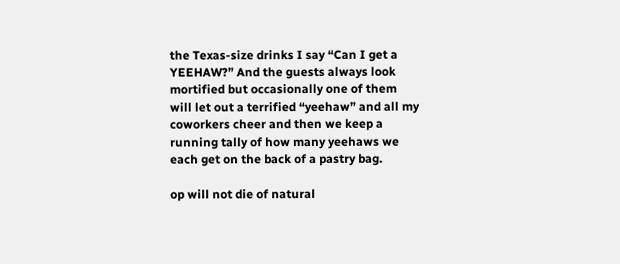the Texas-size drinks I say “Can I get a YEEHAW?” And the guests always look mortified but occasionally one of them will let out a terrified “yeehaw” and all my coworkers cheer and then we keep a running tally of how many yeehaws we each get on the back of a pastry bag.

op will not die of natural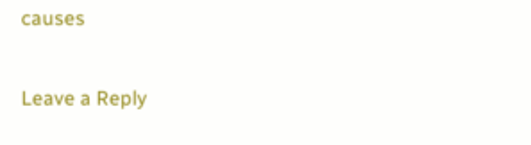causes

Leave a Reply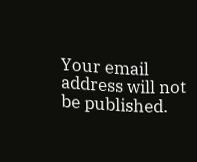Your email address will not be published.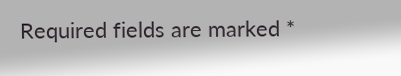Required fields are marked *